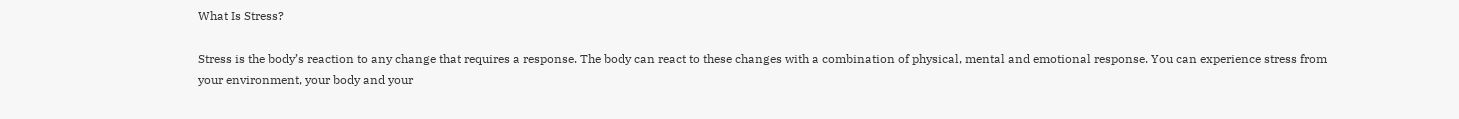What Is Stress?

Stress is the body’s reaction to any change that requires a response. The body can react to these changes with a combination of physical, mental and emotional response. You can experience stress from your environment, your body and your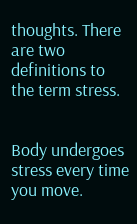thoughts. There are two definitions to the term stress.


Body undergoes stress every time you move.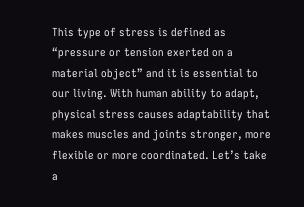This type of stress is defined as “pressure or tension exerted on a material object” and it is essential to our living. With human ability to adapt, physical stress causes adaptability that makes muscles and joints stronger, more flexible or more coordinated. Let’s take a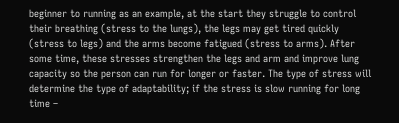beginner to running as an example, at the start they struggle to control their breathing (stress to the lungs), the legs may get tired quickly (stress to legs) and the arms become fatigued (stress to arms). After some time, these stresses strengthen the legs and arm and improve lung capacity so the person can run for longer or faster. The type of stress will determine the type of adaptability; if the stress is slow running for long time –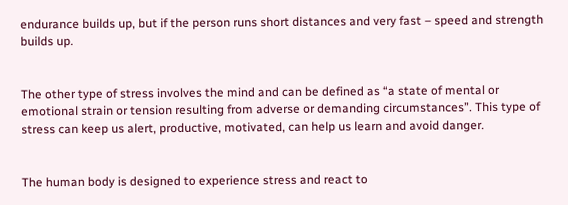endurance builds up, but if the person runs short distances and very fast – speed and strength builds up.


The other type of stress involves the mind and can be defined as “a state of mental or emotional strain or tension resulting from adverse or demanding circumstances”. This type of stress can keep us alert, productive, motivated, can help us learn and avoid danger.


The human body is designed to experience stress and react to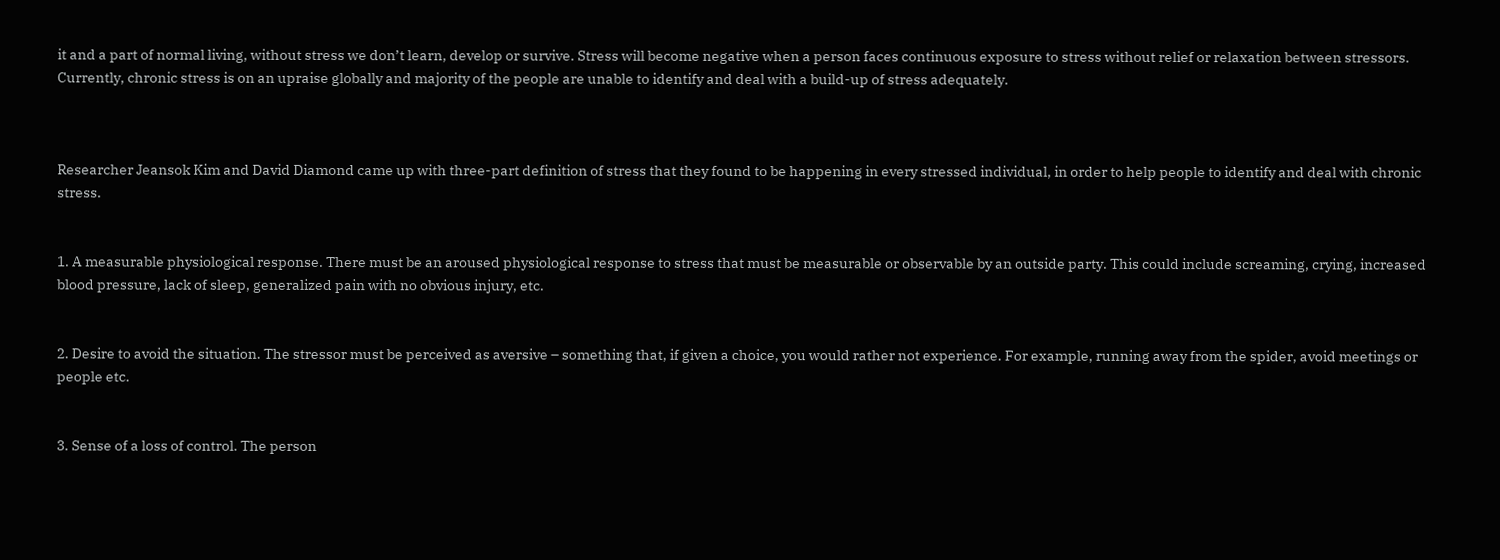it and a part of normal living, without stress we don’t learn, develop or survive. Stress will become negative when a person faces continuous exposure to stress without relief or relaxation between stressors. Currently, chronic stress is on an upraise globally and majority of the people are unable to identify and deal with a build-up of stress adequately.



Researcher Jeansok Kim and David Diamond came up with three-part definition of stress that they found to be happening in every stressed individual, in order to help people to identify and deal with chronic stress.


1. A measurable physiological response. There must be an aroused physiological response to stress that must be measurable or observable by an outside party. This could include screaming, crying, increased blood pressure, lack of sleep, generalized pain with no obvious injury, etc.


2. Desire to avoid the situation. The stressor must be perceived as aversive – something that, if given a choice, you would rather not experience. For example, running away from the spider, avoid meetings or people etc.


3. Sense of a loss of control. The person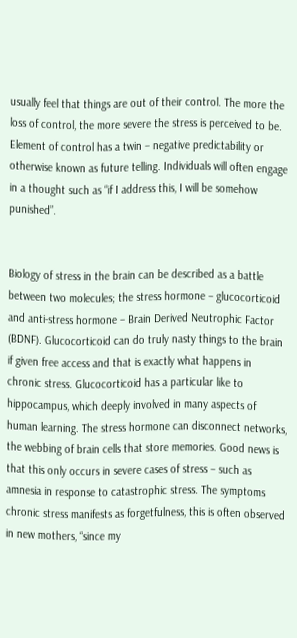usually feel that things are out of their control. The more the loss of control, the more severe the stress is perceived to be. Element of control has a twin – negative predictability or otherwise known as future telling. Individuals will often engage in a thought such as “if I address this, I will be somehow punished”.


Biology of stress in the brain can be described as a battle between two molecules; the stress hormone – glucocorticoid and anti-stress hormone – Brain Derived Neutrophic Factor (BDNF). Glucocorticoid can do truly nasty things to the brain if given free access and that is exactly what happens in chronic stress. Glucocorticoid has a particular like to hippocampus, which deeply involved in many aspects of human learning. The stress hormone can disconnect networks, the webbing of brain cells that store memories. Good news is that this only occurs in severe cases of stress – such as amnesia in response to catastrophic stress. The symptoms chronic stress manifests as forgetfulness, this is often observed in new mothers, “since my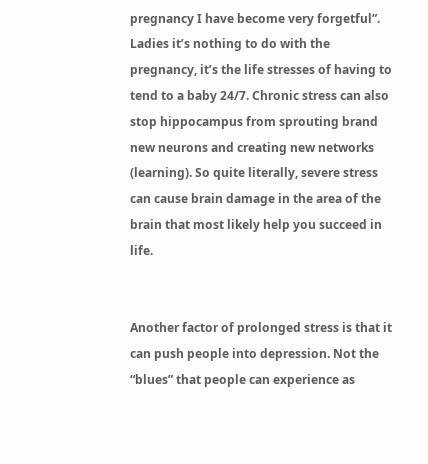pregnancy I have become very forgetful”. Ladies it’s nothing to do with the pregnancy, it’s the life stresses of having to tend to a baby 24/7. Chronic stress can also stop hippocampus from sprouting brand new neurons and creating new networks (learning). So quite literally, severe stress can cause brain damage in the area of the brain that most likely help you succeed in life.


Another factor of prolonged stress is that it can push people into depression. Not the “blues” that people can experience as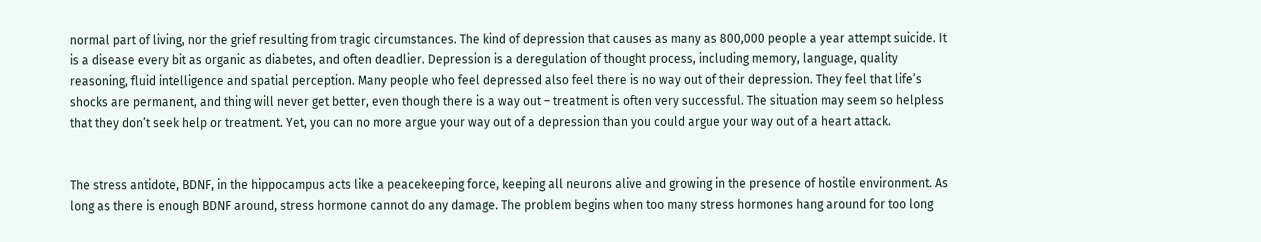normal part of living, nor the grief resulting from tragic circumstances. The kind of depression that causes as many as 800,000 people a year attempt suicide. It is a disease every bit as organic as diabetes, and often deadlier. Depression is a deregulation of thought process, including memory, language, quality reasoning, fluid intelligence and spatial perception. Many people who feel depressed also feel there is no way out of their depression. They feel that life’s shocks are permanent, and thing will never get better, even though there is a way out – treatment is often very successful. The situation may seem so helpless that they don’t seek help or treatment. Yet, you can no more argue your way out of a depression than you could argue your way out of a heart attack.


The stress antidote, BDNF, in the hippocampus acts like a peacekeeping force, keeping all neurons alive and growing in the presence of hostile environment. As long as there is enough BDNF around, stress hormone cannot do any damage. The problem begins when too many stress hormones hang around for too long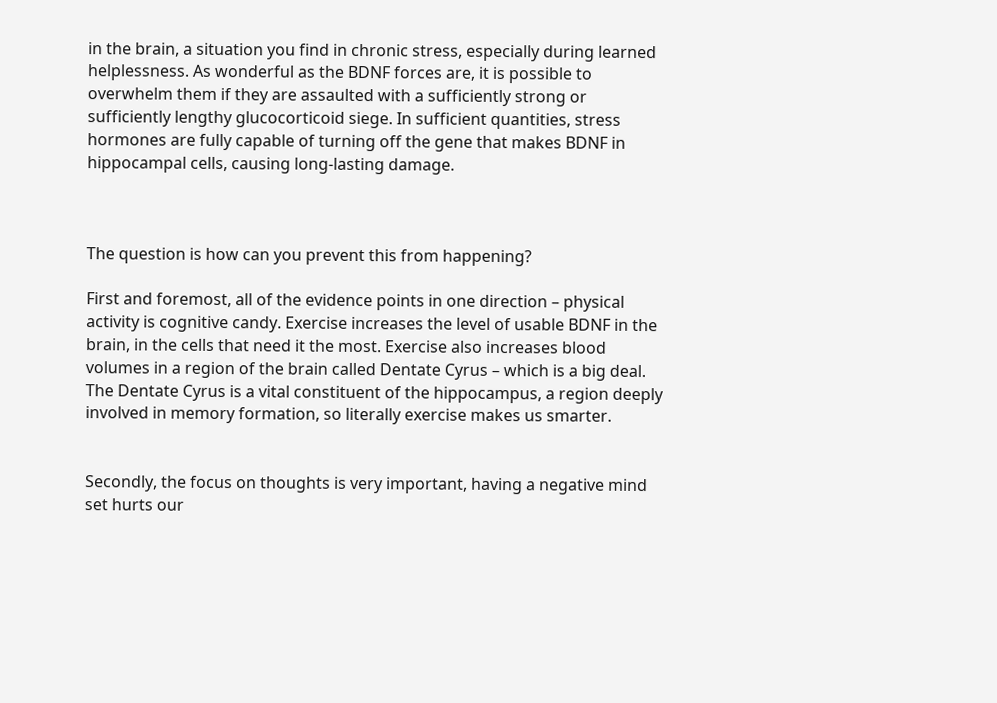in the brain, a situation you find in chronic stress, especially during learned helplessness. As wonderful as the BDNF forces are, it is possible to overwhelm them if they are assaulted with a sufficiently strong or sufficiently lengthy glucocorticoid siege. In sufficient quantities, stress hormones are fully capable of turning off the gene that makes BDNF in hippocampal cells, causing long-lasting damage.



The question is how can you prevent this from happening?

First and foremost, all of the evidence points in one direction – physical activity is cognitive candy. Exercise increases the level of usable BDNF in the brain, in the cells that need it the most. Exercise also increases blood volumes in a region of the brain called Dentate Cyrus – which is a big deal. The Dentate Cyrus is a vital constituent of the hippocampus, a region deeply involved in memory formation, so literally exercise makes us smarter.


Secondly, the focus on thoughts is very important, having a negative mind set hurts our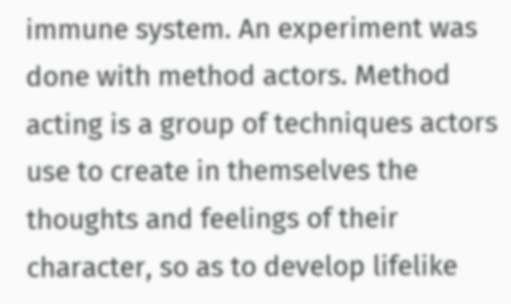immune system. An experiment was done with method actors. Method acting is a group of techniques actors use to create in themselves the thoughts and feelings of their character, so as to develop lifelike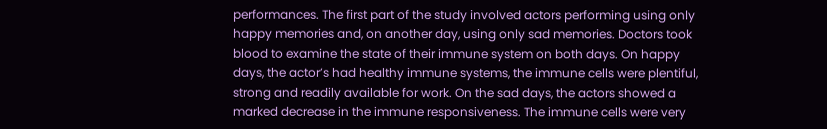performances. The first part of the study involved actors performing using only happy memories and, on another day, using only sad memories. Doctors took blood to examine the state of their immune system on both days. On happy days, the actor’s had healthy immune systems, the immune cells were plentiful, strong and readily available for work. On the sad days, the actors showed a marked decrease in the immune responsiveness. The immune cells were very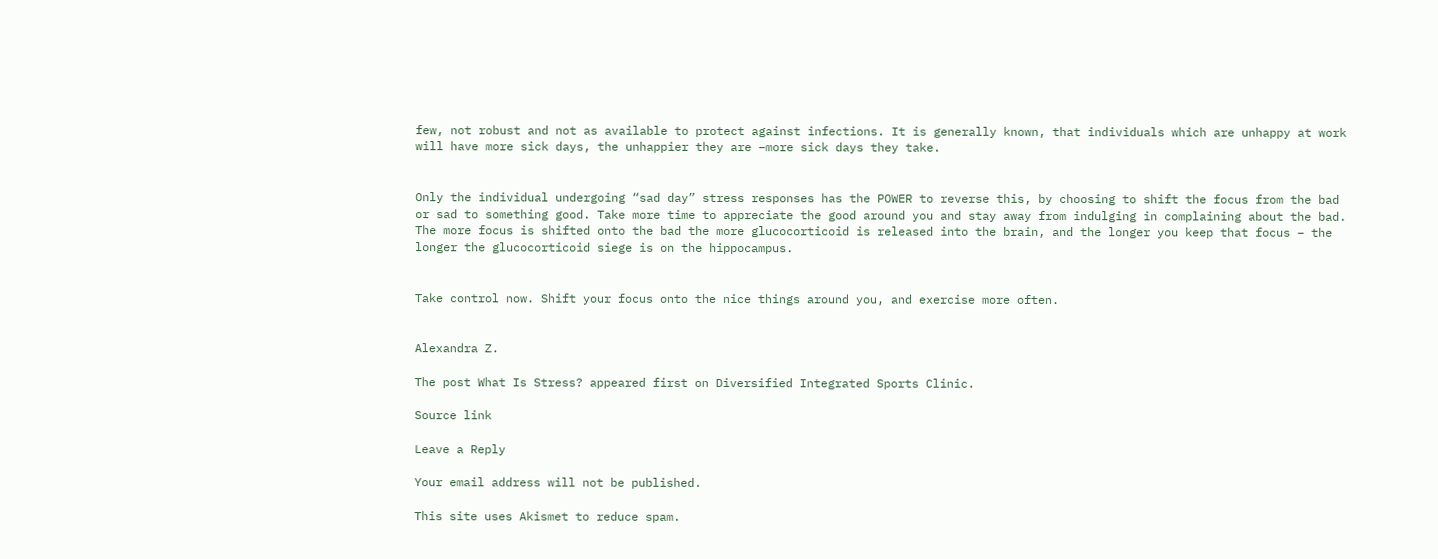few, not robust and not as available to protect against infections. It is generally known, that individuals which are unhappy at work will have more sick days, the unhappier they are –more sick days they take.


Only the individual undergoing “sad day” stress responses has the POWER to reverse this, by choosing to shift the focus from the bad or sad to something good. Take more time to appreciate the good around you and stay away from indulging in complaining about the bad. The more focus is shifted onto the bad the more glucocorticoid is released into the brain, and the longer you keep that focus – the longer the glucocorticoid siege is on the hippocampus.


Take control now. Shift your focus onto the nice things around you, and exercise more often.


Alexandra Z.

The post What Is Stress? appeared first on Diversified Integrated Sports Clinic.

Source link

Leave a Reply

Your email address will not be published.

This site uses Akismet to reduce spam.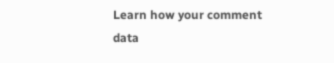Learn how your comment data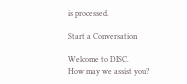is processed.

Start a Conversation

Welcome to DISC.
How may we assist you?